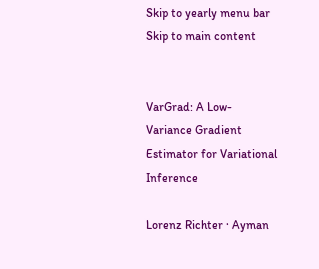Skip to yearly menu bar Skip to main content


VarGrad: A Low-Variance Gradient Estimator for Variational Inference

Lorenz Richter · Ayman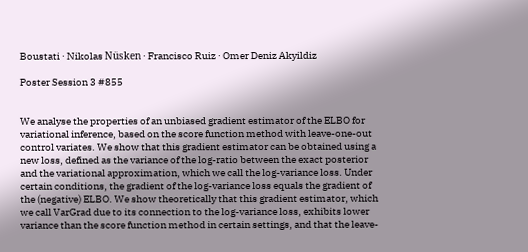Boustati · Nikolas Nüsken · Francisco Ruiz · Omer Deniz Akyildiz

Poster Session 3 #855


We analyse the properties of an unbiased gradient estimator of the ELBO for variational inference, based on the score function method with leave-one-out control variates. We show that this gradient estimator can be obtained using a new loss, defined as the variance of the log-ratio between the exact posterior and the variational approximation, which we call the log-variance loss. Under certain conditions, the gradient of the log-variance loss equals the gradient of the (negative) ELBO. We show theoretically that this gradient estimator, which we call VarGrad due to its connection to the log-variance loss, exhibits lower variance than the score function method in certain settings, and that the leave-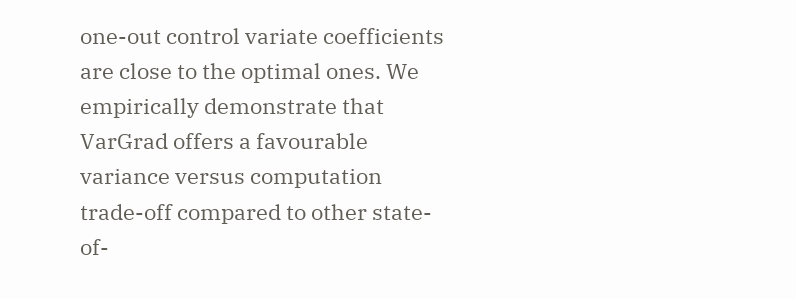one-out control variate coefficients are close to the optimal ones. We empirically demonstrate that VarGrad offers a favourable variance versus computation trade-off compared to other state-of-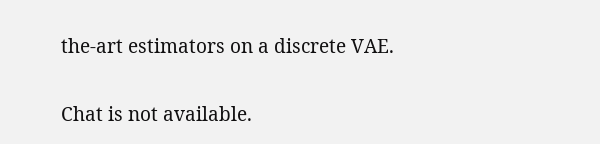the-art estimators on a discrete VAE.

Chat is not available.